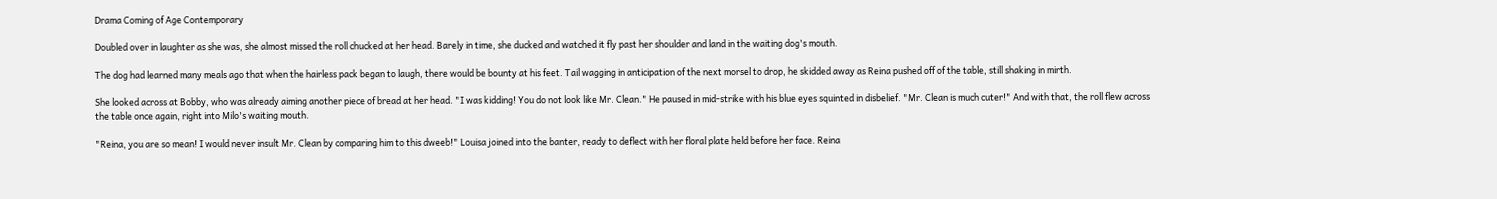Drama Coming of Age Contemporary

Doubled over in laughter as she was, she almost missed the roll chucked at her head. Barely in time, she ducked and watched it fly past her shoulder and land in the waiting dog's mouth.

The dog had learned many meals ago that when the hairless pack began to laugh, there would be bounty at his feet. Tail wagging in anticipation of the next morsel to drop, he skidded away as Reina pushed off of the table, still shaking in mirth.

She looked across at Bobby, who was already aiming another piece of bread at her head. "I was kidding! You do not look like Mr. Clean." He paused in mid-strike with his blue eyes squinted in disbelief. "Mr. Clean is much cuter!" And with that, the roll flew across the table once again, right into Milo's waiting mouth.

"Reina, you are so mean! I would never insult Mr. Clean by comparing him to this dweeb!" Louisa joined into the banter, ready to deflect with her floral plate held before her face. Reina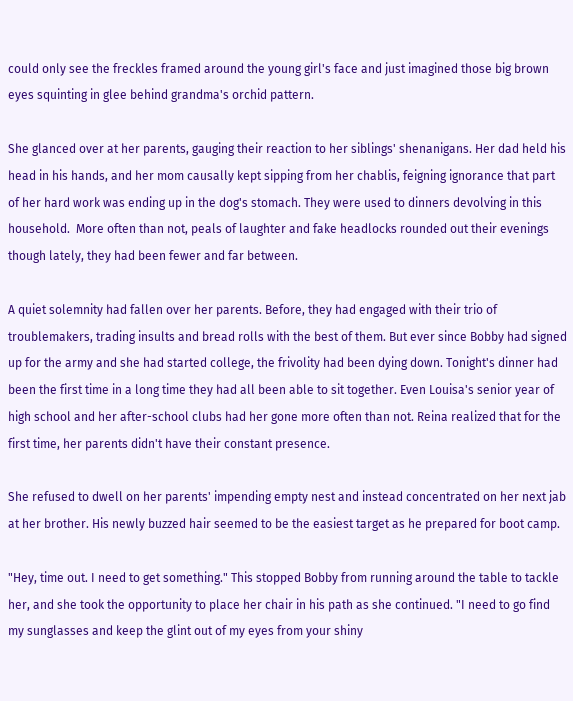could only see the freckles framed around the young girl's face and just imagined those big brown eyes squinting in glee behind grandma's orchid pattern.

She glanced over at her parents, gauging their reaction to her siblings' shenanigans. Her dad held his head in his hands, and her mom causally kept sipping from her chablis, feigning ignorance that part of her hard work was ending up in the dog's stomach. They were used to dinners devolving in this household.  More often than not, peals of laughter and fake headlocks rounded out their evenings though lately, they had been fewer and far between.

A quiet solemnity had fallen over her parents. Before, they had engaged with their trio of troublemakers, trading insults and bread rolls with the best of them. But ever since Bobby had signed up for the army and she had started college, the frivolity had been dying down. Tonight's dinner had been the first time in a long time they had all been able to sit together. Even Louisa's senior year of high school and her after-school clubs had her gone more often than not. Reina realized that for the first time, her parents didn't have their constant presence.

She refused to dwell on her parents' impending empty nest and instead concentrated on her next jab at her brother. His newly buzzed hair seemed to be the easiest target as he prepared for boot camp.

"Hey, time out. I need to get something." This stopped Bobby from running around the table to tackle her, and she took the opportunity to place her chair in his path as she continued. "I need to go find my sunglasses and keep the glint out of my eyes from your shiny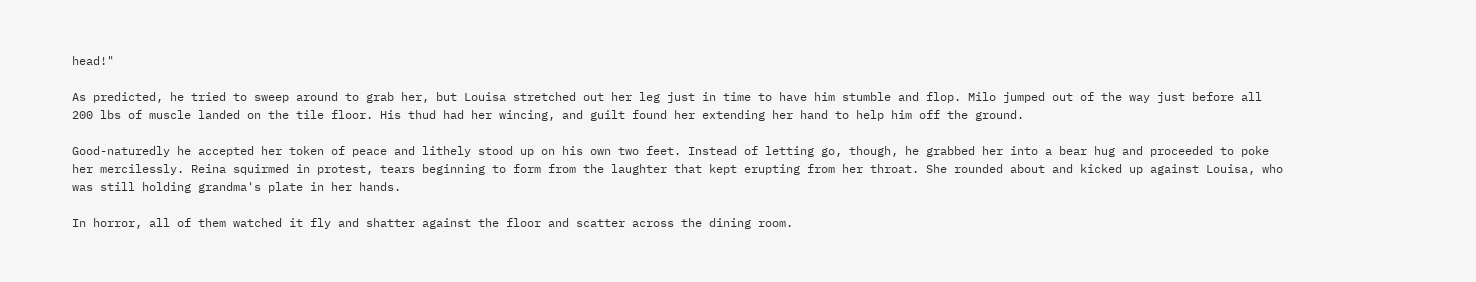head!"

As predicted, he tried to sweep around to grab her, but Louisa stretched out her leg just in time to have him stumble and flop. Milo jumped out of the way just before all 200 lbs of muscle landed on the tile floor. His thud had her wincing, and guilt found her extending her hand to help him off the ground.

Good-naturedly he accepted her token of peace and lithely stood up on his own two feet. Instead of letting go, though, he grabbed her into a bear hug and proceeded to poke her mercilessly. Reina squirmed in protest, tears beginning to form from the laughter that kept erupting from her throat. She rounded about and kicked up against Louisa, who was still holding grandma's plate in her hands.

In horror, all of them watched it fly and shatter against the floor and scatter across the dining room.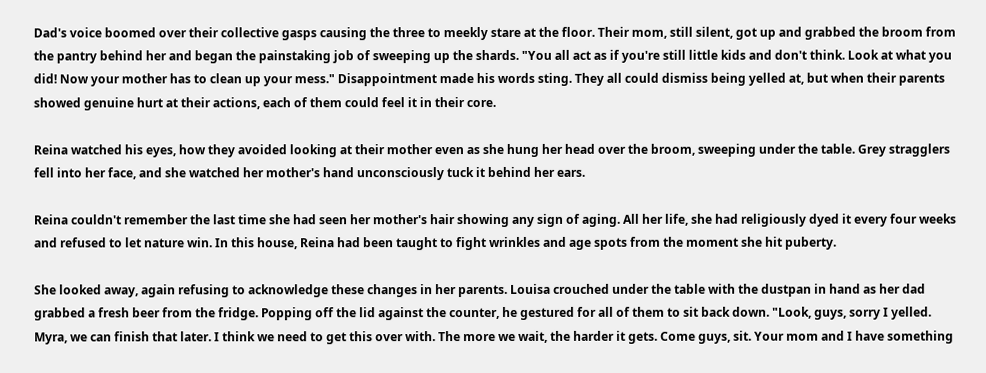Dad's voice boomed over their collective gasps causing the three to meekly stare at the floor. Their mom, still silent, got up and grabbed the broom from the pantry behind her and began the painstaking job of sweeping up the shards. "You all act as if you're still little kids and don't think. Look at what you did! Now your mother has to clean up your mess." Disappointment made his words sting. They all could dismiss being yelled at, but when their parents showed genuine hurt at their actions, each of them could feel it in their core.

Reina watched his eyes, how they avoided looking at their mother even as she hung her head over the broom, sweeping under the table. Grey stragglers fell into her face, and she watched her mother's hand unconsciously tuck it behind her ears.

Reina couldn't remember the last time she had seen her mother's hair showing any sign of aging. All her life, she had religiously dyed it every four weeks and refused to let nature win. In this house, Reina had been taught to fight wrinkles and age spots from the moment she hit puberty.

She looked away, again refusing to acknowledge these changes in her parents. Louisa crouched under the table with the dustpan in hand as her dad grabbed a fresh beer from the fridge. Popping off the lid against the counter, he gestured for all of them to sit back down. "Look, guys, sorry I yelled. Myra, we can finish that later. I think we need to get this over with. The more we wait, the harder it gets. Come guys, sit. Your mom and I have something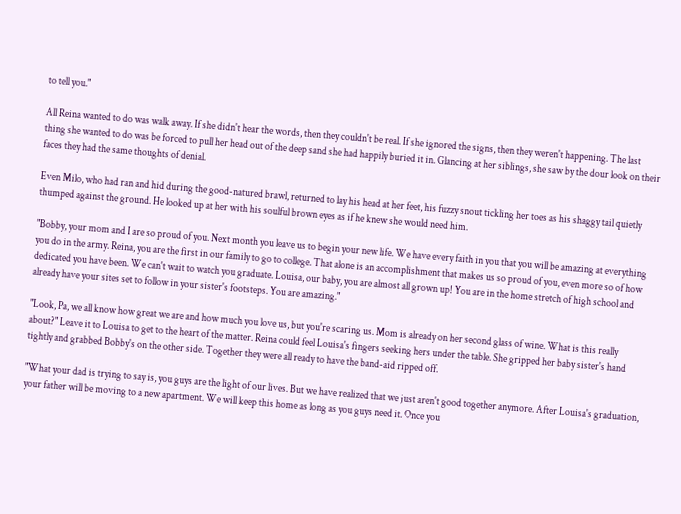to tell you."

All Reina wanted to do was walk away. If she didn't hear the words, then they couldn't be real. If she ignored the signs, then they weren't happening. The last thing she wanted to do was be forced to pull her head out of the deep sand she had happily buried it in. Glancing at her siblings, she saw by the dour look on their faces they had the same thoughts of denial.

Even Milo, who had ran and hid during the good-natured brawl, returned to lay his head at her feet, his fuzzy snout tickling her toes as his shaggy tail quietly thumped against the ground. He looked up at her with his soulful brown eyes as if he knew she would need him.

"Bobby, your mom and I are so proud of you. Next month you leave us to begin your new life. We have every faith in you that you will be amazing at everything you do in the army. Reina, you are the first in our family to go to college. That alone is an accomplishment that makes us so proud of you, even more so of how dedicated you have been. We can't wait to watch you graduate. Louisa, our baby, you are almost all grown up! You are in the home stretch of high school and already have your sites set to follow in your sister's footsteps. You are amazing."

"Look, Pa, we all know how great we are and how much you love us, but you're scaring us. Mom is already on her second glass of wine. What is this really about?" Leave it to Louisa to get to the heart of the matter. Reina could feel Louisa's fingers seeking hers under the table. She gripped her baby sister's hand tightly and grabbed Bobby's on the other side. Together they were all ready to have the band-aid ripped off.

"What your dad is trying to say is, you guys are the light of our lives. But we have realized that we just aren't good together anymore. After Louisa's graduation, your father will be moving to a new apartment. We will keep this home as long as you guys need it. Once you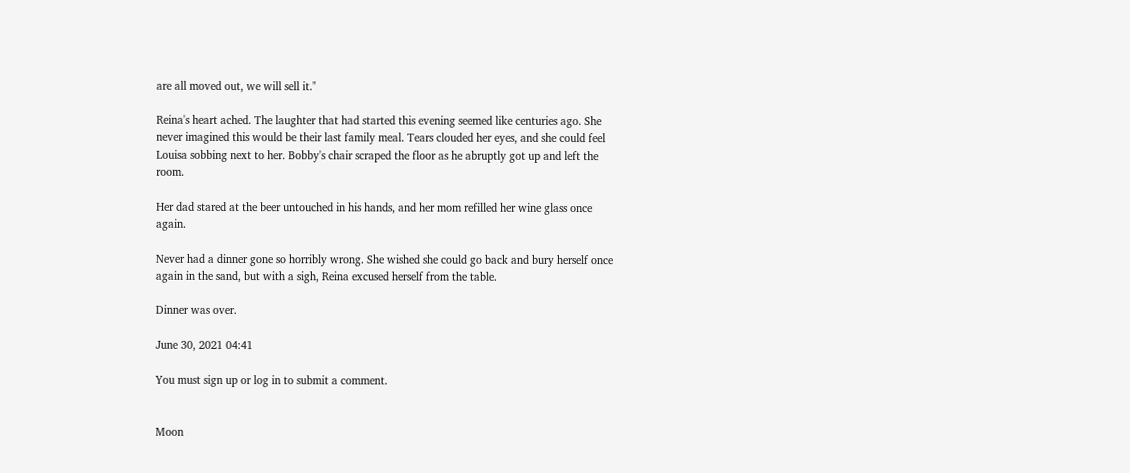are all moved out, we will sell it."

Reina's heart ached. The laughter that had started this evening seemed like centuries ago. She never imagined this would be their last family meal. Tears clouded her eyes, and she could feel Louisa sobbing next to her. Bobby's chair scraped the floor as he abruptly got up and left the room.

Her dad stared at the beer untouched in his hands, and her mom refilled her wine glass once again.

Never had a dinner gone so horribly wrong. She wished she could go back and bury herself once again in the sand, but with a sigh, Reina excused herself from the table.

Dinner was over.

June 30, 2021 04:41

You must sign up or log in to submit a comment.


Moon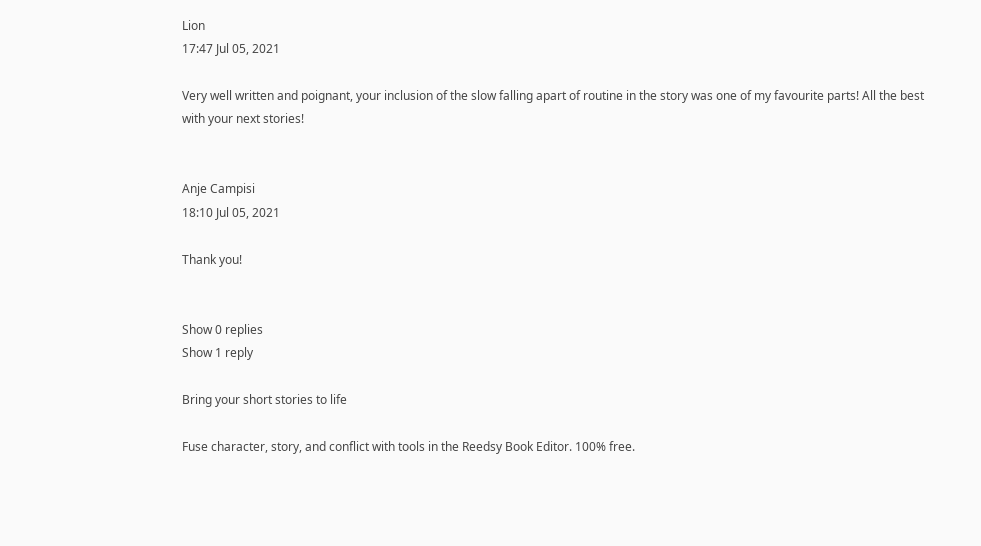Lion
17:47 Jul 05, 2021

Very well written and poignant, your inclusion of the slow falling apart of routine in the story was one of my favourite parts! All the best with your next stories!


Anje Campisi
18:10 Jul 05, 2021

Thank you!


Show 0 replies
Show 1 reply

Bring your short stories to life

Fuse character, story, and conflict with tools in the Reedsy Book Editor. 100% free.